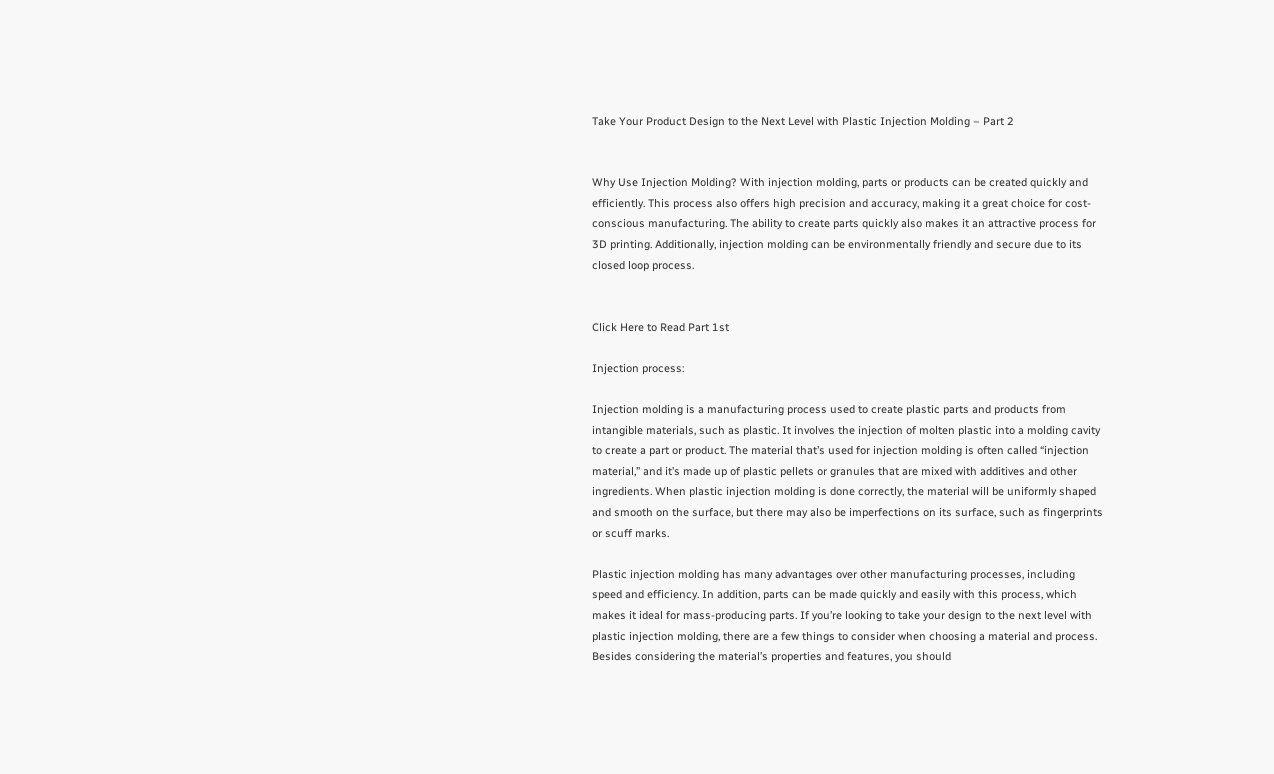Take Your Product Design to the Next Level with Plastic Injection Molding – Part 2


Why Use Injection Molding? With injection molding, parts or products can be created quickly and efficiently. This process also offers high precision and accuracy, making it a great choice for cost-conscious manufacturing. The ability to create parts quickly also makes it an attractive process for 3D printing. Additionally, injection molding can be environmentally friendly and secure due to its closed loop process.


Click Here to Read Part 1st

Injection process:

Injection molding is a manufacturing process used to create plastic parts and products from intangible materials, such as plastic. It involves the injection of molten plastic into a molding cavity to create a part or product. The material that’s used for injection molding is often called “injection material,” and it’s made up of plastic pellets or granules that are mixed with additives and other ingredients. When plastic injection molding is done correctly, the material will be uniformly shaped and smooth on the surface, but there may also be imperfections on its surface, such as fingerprints or scuff marks.

Plastic injection molding has many advantages over other manufacturing processes, including speed and efficiency. In addition, parts can be made quickly and easily with this process, which makes it ideal for mass-producing parts. If you’re looking to take your design to the next level with plastic injection molding, there are a few things to consider when choosing a material and process. Besides considering the material’s properties and features, you should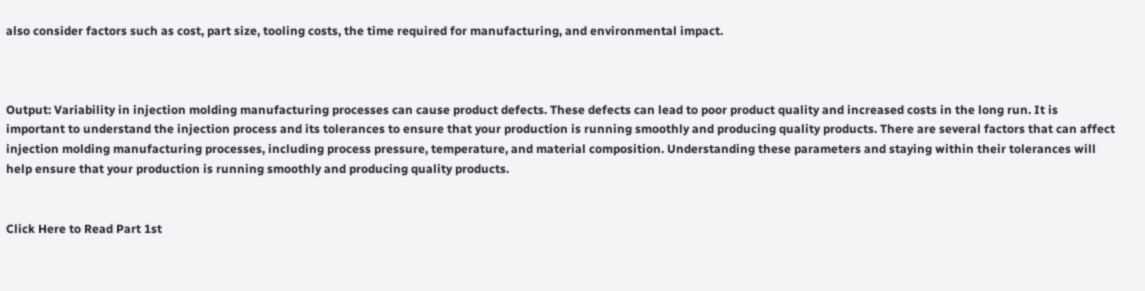also consider factors such as cost, part size, tooling costs, the time required for manufacturing, and environmental impact.



Output: Variability in injection molding manufacturing processes can cause product defects. These defects can lead to poor product quality and increased costs in the long run. It is important to understand the injection process and its tolerances to ensure that your production is running smoothly and producing quality products. There are several factors that can affect injection molding manufacturing processes, including process pressure, temperature, and material composition. Understanding these parameters and staying within their tolerances will help ensure that your production is running smoothly and producing quality products.


Click Here to Read Part 1st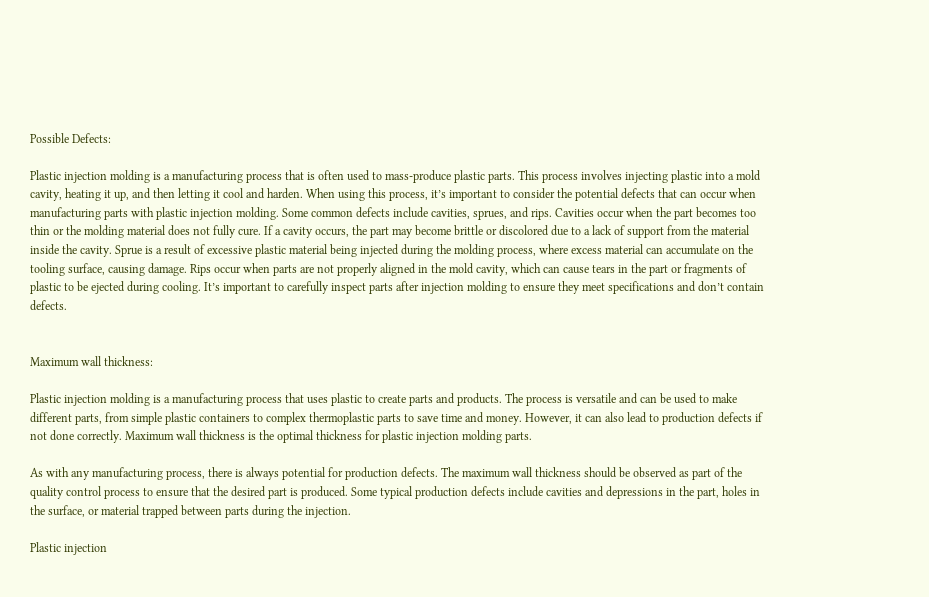Possible Defects:

Plastic injection molding is a manufacturing process that is often used to mass-produce plastic parts. This process involves injecting plastic into a mold cavity, heating it up, and then letting it cool and harden. When using this process, it’s important to consider the potential defects that can occur when manufacturing parts with plastic injection molding. Some common defects include cavities, sprues, and rips. Cavities occur when the part becomes too thin or the molding material does not fully cure. If a cavity occurs, the part may become brittle or discolored due to a lack of support from the material inside the cavity. Sprue is a result of excessive plastic material being injected during the molding process, where excess material can accumulate on the tooling surface, causing damage. Rips occur when parts are not properly aligned in the mold cavity, which can cause tears in the part or fragments of plastic to be ejected during cooling. It’s important to carefully inspect parts after injection molding to ensure they meet specifications and don’t contain defects.


Maximum wall thickness:

Plastic injection molding is a manufacturing process that uses plastic to create parts and products. The process is versatile and can be used to make different parts, from simple plastic containers to complex thermoplastic parts to save time and money. However, it can also lead to production defects if not done correctly. Maximum wall thickness is the optimal thickness for plastic injection molding parts.

As with any manufacturing process, there is always potential for production defects. The maximum wall thickness should be observed as part of the quality control process to ensure that the desired part is produced. Some typical production defects include cavities and depressions in the part, holes in the surface, or material trapped between parts during the injection.

Plastic injection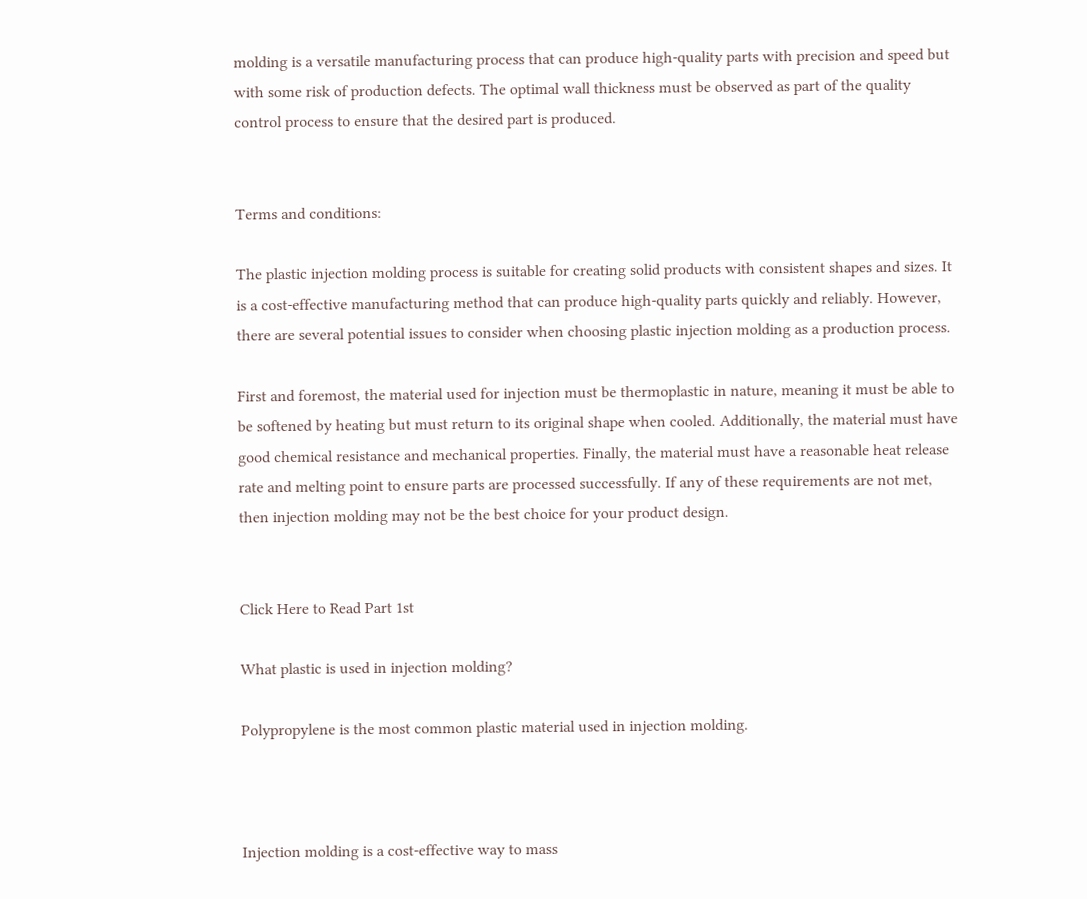molding is a versatile manufacturing process that can produce high-quality parts with precision and speed but with some risk of production defects. The optimal wall thickness must be observed as part of the quality control process to ensure that the desired part is produced.


Terms and conditions:

The plastic injection molding process is suitable for creating solid products with consistent shapes and sizes. It is a cost-effective manufacturing method that can produce high-quality parts quickly and reliably. However, there are several potential issues to consider when choosing plastic injection molding as a production process.

First and foremost, the material used for injection must be thermoplastic in nature, meaning it must be able to be softened by heating but must return to its original shape when cooled. Additionally, the material must have good chemical resistance and mechanical properties. Finally, the material must have a reasonable heat release rate and melting point to ensure parts are processed successfully. If any of these requirements are not met, then injection molding may not be the best choice for your product design.


Click Here to Read Part 1st

What plastic is used in injection molding?

Polypropylene is the most common plastic material used in injection molding.



Injection molding is a cost-effective way to mass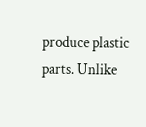produce plastic parts. Unlike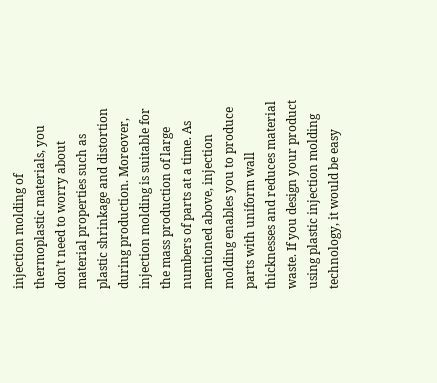injection molding of thermoplastic materials, you don’t need to worry about material properties such as plastic shrinkage and distortion during production. Moreover, injection molding is suitable for the mass production of large numbers of parts at a time. As mentioned above, injection molding enables you to produce parts with uniform wall thicknesses and reduces material waste. If you design your product using plastic injection molding technology, it would be easy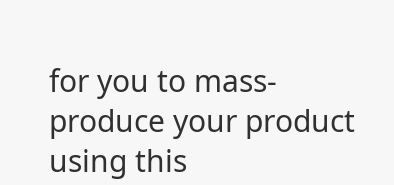for you to mass-produce your product using this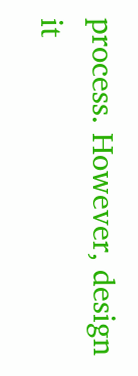process. However, design it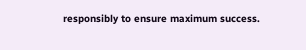responsibly to ensure maximum success.